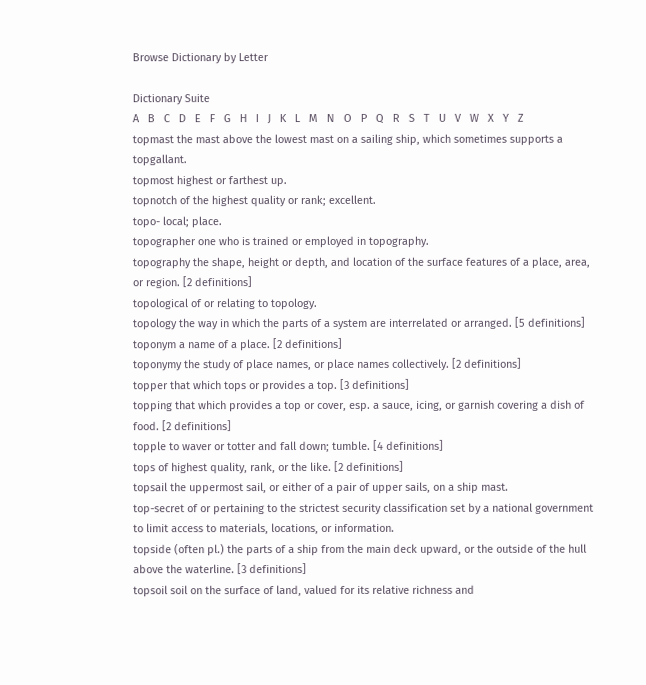Browse Dictionary by Letter

Dictionary Suite
A   B   C   D   E   F   G   H   I   J   K   L   M   N   O   P   Q   R   S   T   U   V   W   X   Y   Z
topmast the mast above the lowest mast on a sailing ship, which sometimes supports a topgallant.
topmost highest or farthest up.
topnotch of the highest quality or rank; excellent.
topo- local; place.
topographer one who is trained or employed in topography.
topography the shape, height or depth, and location of the surface features of a place, area, or region. [2 definitions]
topological of or relating to topology.
topology the way in which the parts of a system are interrelated or arranged. [5 definitions]
toponym a name of a place. [2 definitions]
toponymy the study of place names, or place names collectively. [2 definitions]
topper that which tops or provides a top. [3 definitions]
topping that which provides a top or cover, esp. a sauce, icing, or garnish covering a dish of food. [2 definitions]
topple to waver or totter and fall down; tumble. [4 definitions]
tops of highest quality, rank, or the like. [2 definitions]
topsail the uppermost sail, or either of a pair of upper sails, on a ship mast.
top-secret of or pertaining to the strictest security classification set by a national government to limit access to materials, locations, or information.
topside (often pl.) the parts of a ship from the main deck upward, or the outside of the hull above the waterline. [3 definitions]
topsoil soil on the surface of land, valued for its relative richness and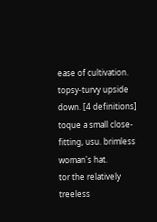ease of cultivation.
topsy-turvy upside down. [4 definitions]
toque a small close-fitting, usu. brimless woman's hat.
tor the relatively treeless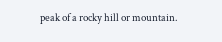peak of a rocky hill or mountain.